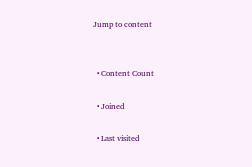Jump to content


  • Content Count

  • Joined

  • Last visited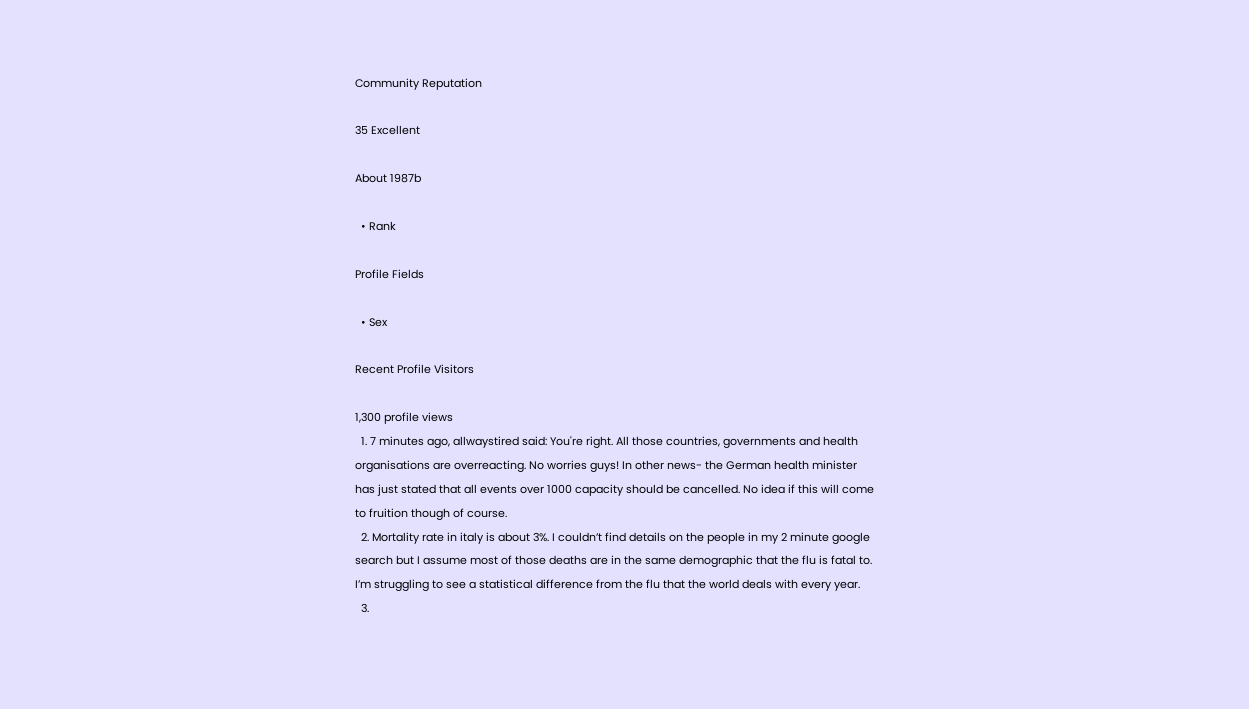Community Reputation

35 Excellent

About 1987b

  • Rank

Profile Fields

  • Sex

Recent Profile Visitors

1,300 profile views
  1. 7 minutes ago, allwaystired said: You're right. All those countries, governments and health organisations are overreacting. No worries guys! In other news- the German health minister has just stated that all events over 1000 capacity should be cancelled. No idea if this will come to fruition though of course.
  2. Mortality rate in italy is about 3%. I couldn’t find details on the people in my 2 minute google search but I assume most of those deaths are in the same demographic that the flu is fatal to. I’m struggling to see a statistical difference from the flu that the world deals with every year.
  3.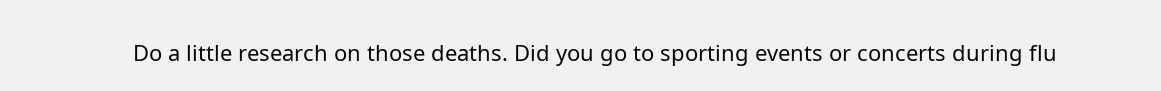Do a little research on those deaths. Did you go to sporting events or concerts during flu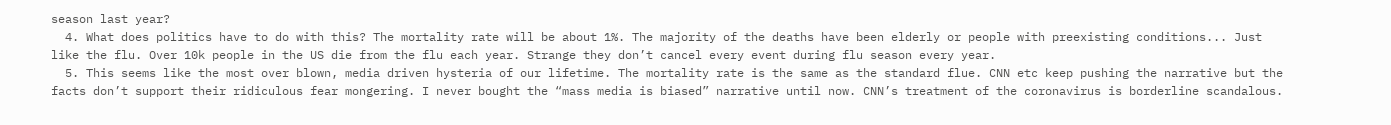season last year?
  4. What does politics have to do with this? The mortality rate will be about 1%. The majority of the deaths have been elderly or people with preexisting conditions... Just like the flu. Over 10k people in the US die from the flu each year. Strange they don’t cancel every event during flu season every year.
  5. This seems like the most over blown, media driven hysteria of our lifetime. The mortality rate is the same as the standard flue. CNN etc keep pushing the narrative but the facts don’t support their ridiculous fear mongering. I never bought the “mass media is biased” narrative until now. CNN’s treatment of the coronavirus is borderline scandalous.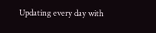Updating every day with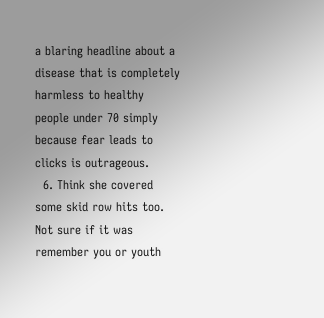a blaring headline about a disease that is completely harmless to healthy people under 70 simply because fear leads to clicks is outrageous.
  6. Think she covered some skid row hits too. Not sure if it was remember you or youth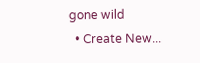gone wild
  • Create New...